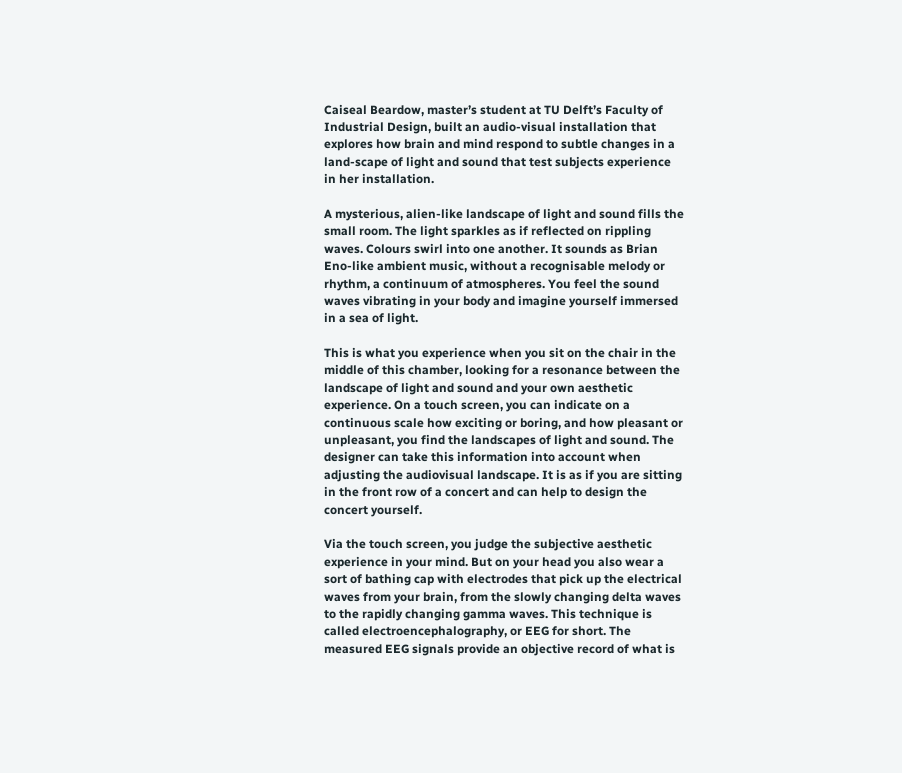Caiseal Beardow, master’s student at TU Delft’s Faculty of Industrial Design, built an audio-visual installation that explores how brain and mind respond to subtle changes in a land-scape of light and sound that test subjects experience in her installation.

A mysterious, alien-like landscape of light and sound fills the small room. The light sparkles as if reflected on rippling waves. Colours swirl into one another. It sounds as Brian Eno-like ambient music, without a recognisable melody or rhythm, a continuum of atmospheres. You feel the sound waves vibrating in your body and imagine yourself immersed in a sea of light.

This is what you experience when you sit on the chair in the middle of this chamber, looking for a resonance between the landscape of light and sound and your own aesthetic experience. On a touch screen, you can indicate on a continuous scale how exciting or boring, and how pleasant or unpleasant, you find the landscapes of light and sound. The designer can take this information into account when adjusting the audiovisual landscape. It is as if you are sitting in the front row of a concert and can help to design the concert yourself.

Via the touch screen, you judge the subjective aesthetic experience in your mind. But on your head you also wear a sort of bathing cap with electrodes that pick up the electrical waves from your brain, from the slowly changing delta waves to the rapidly changing gamma waves. This technique is called electroencephalography, or EEG for short. The measured EEG signals provide an objective record of what is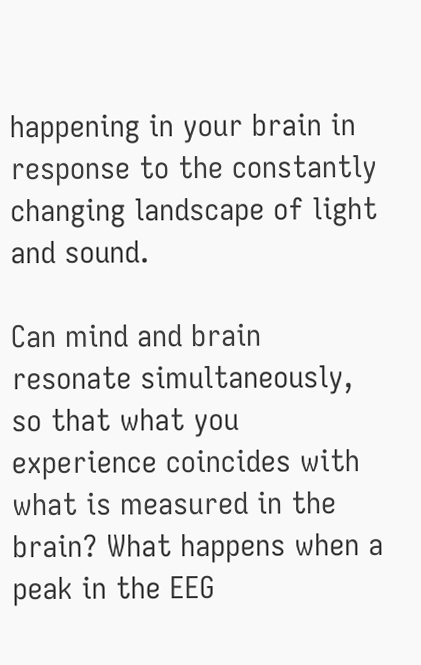happening in your brain in response to the constantly changing landscape of light and sound.

Can mind and brain resonate simultaneously, so that what you experience coincides with what is measured in the brain? What happens when a peak in the EEG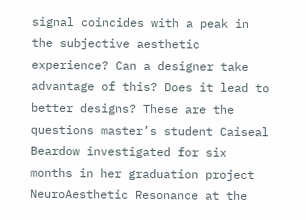signal coincides with a peak in the subjective aesthetic experience? Can a designer take advantage of this? Does it lead to better designs? These are the questions master’s student Caiseal Beardow investigated for six months in her graduation project NeuroAesthetic Resonance at the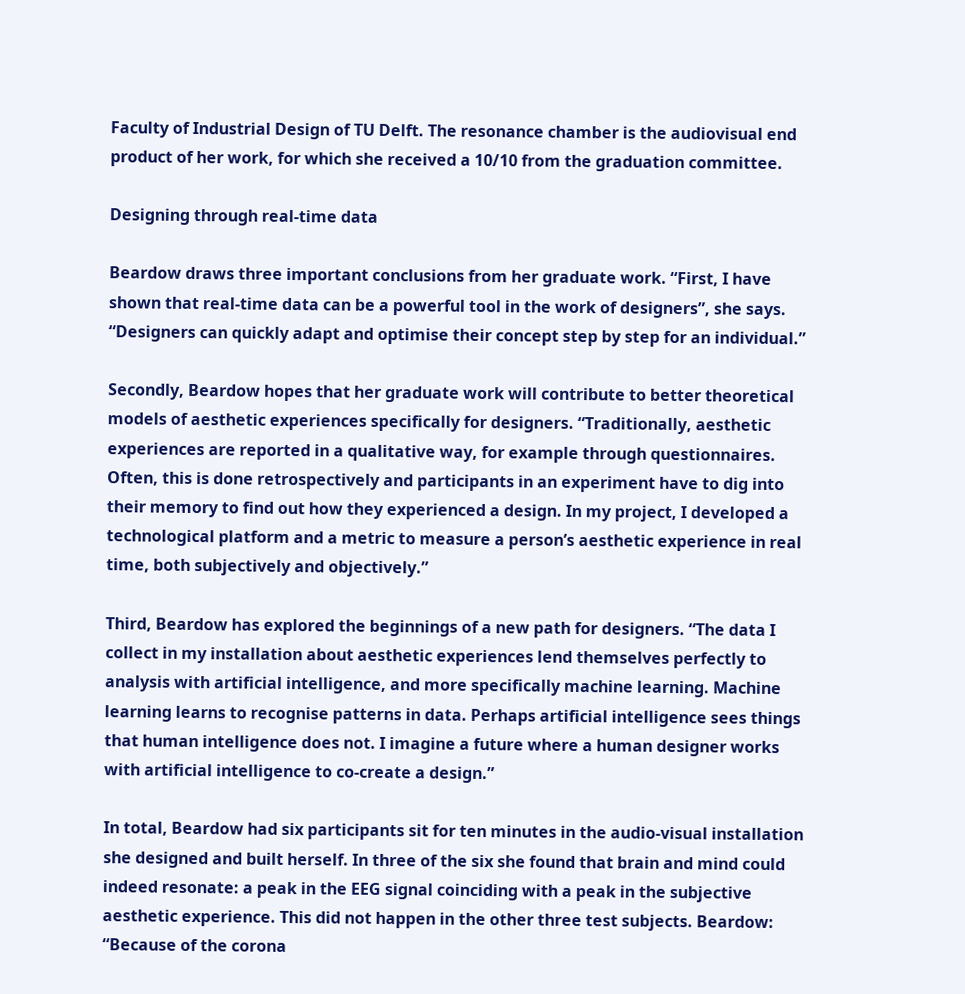Faculty of Industrial Design of TU Delft. The resonance chamber is the audiovisual end product of her work, for which she received a 10/10 from the graduation committee.

Designing through real-time data

Beardow draws three important conclusions from her graduate work. “First, I have shown that real-time data can be a powerful tool in the work of designers”, she says. “Designers can quickly adapt and optimise their concept step by step for an individual.”

Secondly, Beardow hopes that her graduate work will contribute to better theoretical models of aesthetic experiences specifically for designers. “Traditionally, aesthetic experiences are reported in a qualitative way, for example through questionnaires. Often, this is done retrospectively and participants in an experiment have to dig into their memory to find out how they experienced a design. In my project, I developed a technological platform and a metric to measure a person’s aesthetic experience in real time, both subjectively and objectively.”

Third, Beardow has explored the beginnings of a new path for designers. “The data I collect in my installation about aesthetic experiences lend themselves perfectly to analysis with artificial intelligence, and more specifically machine learning. Machine learning learns to recognise patterns in data. Perhaps artificial intelligence sees things that human intelligence does not. I imagine a future where a human designer works with artificial intelligence to co-create a design.”

In total, Beardow had six participants sit for ten minutes in the audio-visual installation she designed and built herself. In three of the six she found that brain and mind could indeed resonate: a peak in the EEG signal coinciding with a peak in the subjective aesthetic experience. This did not happen in the other three test subjects. Beardow: “Because of the corona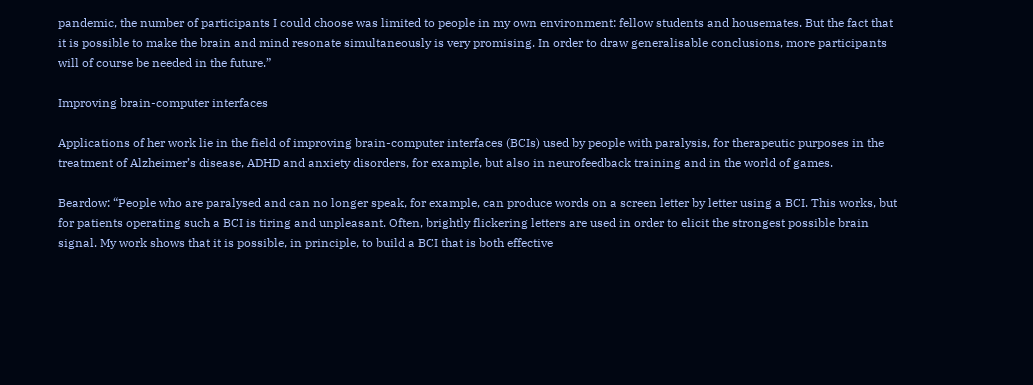pandemic, the number of participants I could choose was limited to people in my own environment: fellow students and housemates. But the fact that it is possible to make the brain and mind resonate simultaneously is very promising. In order to draw generalisable conclusions, more participants will of course be needed in the future.”

Improving brain-computer interfaces

Applications of her work lie in the field of improving brain-computer interfaces (BCIs) used by people with paralysis, for therapeutic purposes in the treatment of Alzheimer’s disease, ADHD and anxiety disorders, for example, but also in neurofeedback training and in the world of games.

Beardow: “People who are paralysed and can no longer speak, for example, can produce words on a screen letter by letter using a BCI. This works, but for patients operating such a BCI is tiring and unpleasant. Often, brightly flickering letters are used in order to elicit the strongest possible brain signal. My work shows that it is possible, in principle, to build a BCI that is both effective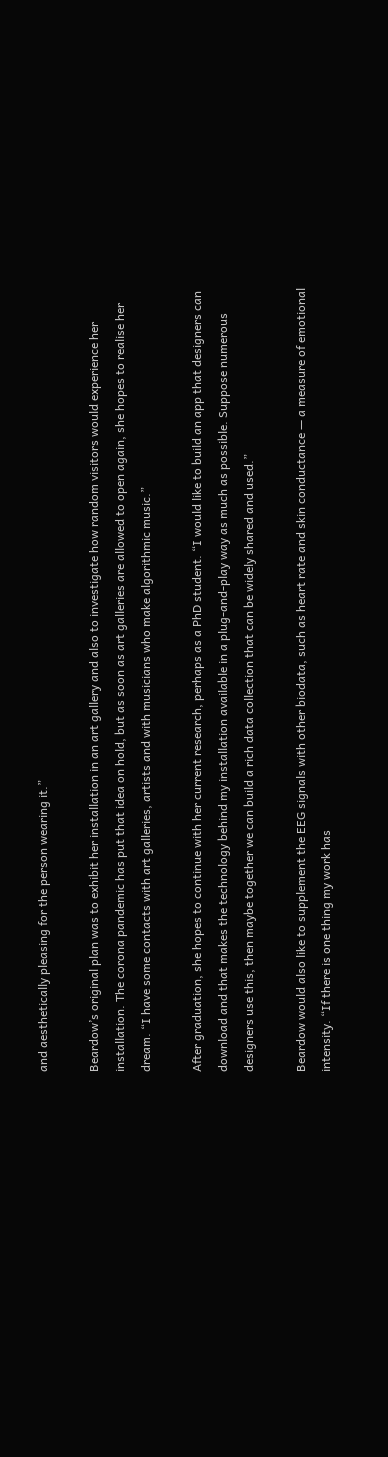and aesthetically pleasing for the person wearing it.”

Beardow’s original plan was to exhibit her installation in an art gallery and also to investigate how random visitors would experience her installation. The corona pandemic has put that idea on hold, but as soon as art galleries are allowed to open again, she hopes to realise her dream. “I have some contacts with art galleries, artists and with musicians who make algorithmic music.”

After graduation, she hopes to continue with her current research, perhaps as a PhD student. “I would like to build an app that designers can download and that makes the technology behind my installation available in a plug-and-play way as much as possible. Suppose numerous designers use this, then maybe together we can build a rich data collection that can be widely shared and used.”

Beardow would also like to supplement the EEG signals with other biodata, such as heart rate and skin conductance — a measure of emotional intensity. “If there is one thing my work has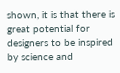shown, it is that there is great potential for designers to be inspired by science and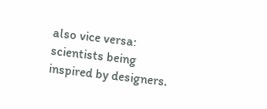also vice versa: scientists being inspired by designers.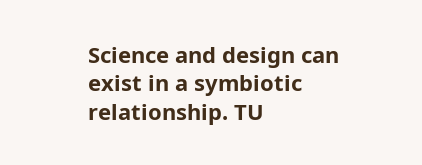Science and design can exist in a symbiotic relationship. TU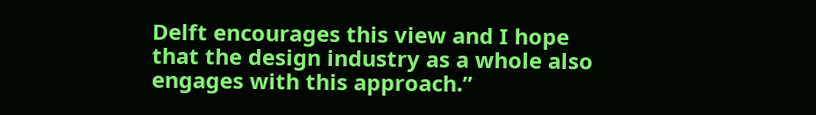Delft encourages this view and I hope that the design industry as a whole also engages with this approach.”